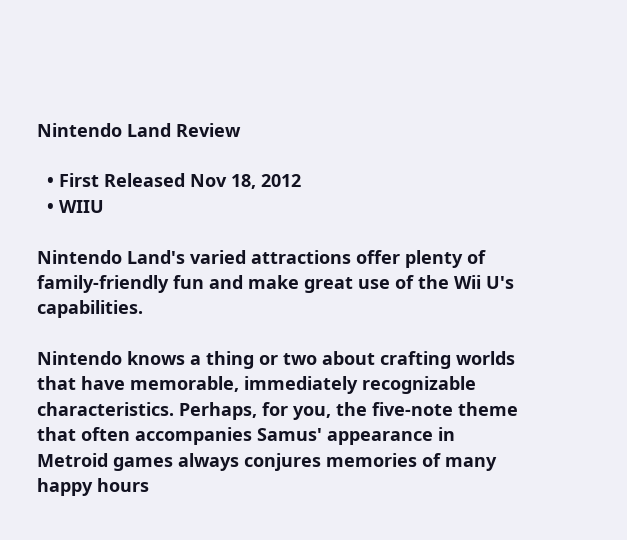Nintendo Land Review

  • First Released Nov 18, 2012
  • WIIU

Nintendo Land's varied attractions offer plenty of family-friendly fun and make great use of the Wii U's capabilities.

Nintendo knows a thing or two about crafting worlds that have memorable, immediately recognizable characteristics. Perhaps, for you, the five-note theme that often accompanies Samus' appearance in Metroid games always conjures memories of many happy hours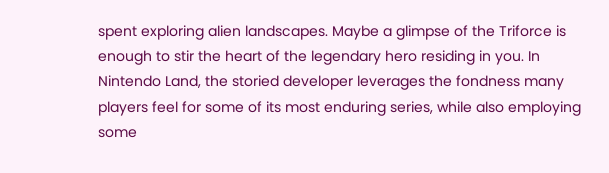spent exploring alien landscapes. Maybe a glimpse of the Triforce is enough to stir the heart of the legendary hero residing in you. In Nintendo Land, the storied developer leverages the fondness many players feel for some of its most enduring series, while also employing some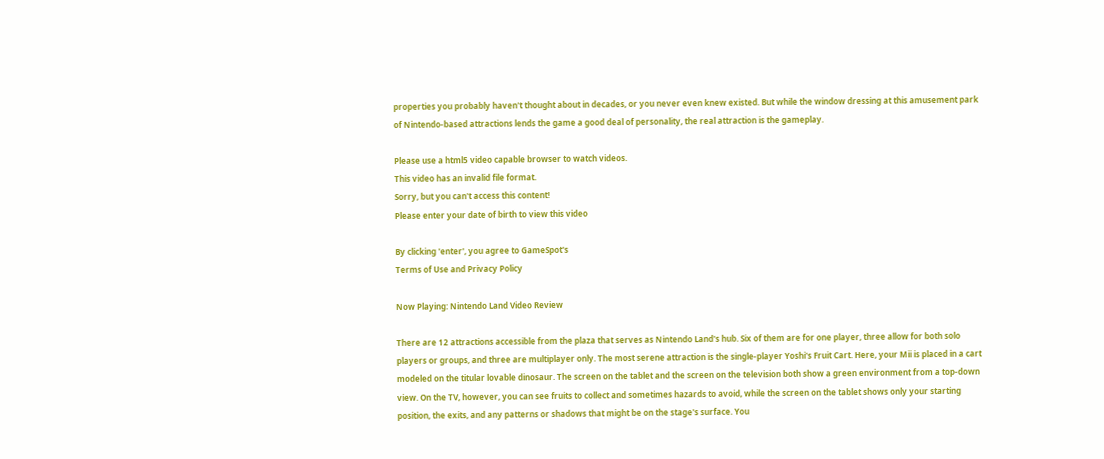properties you probably haven't thought about in decades, or you never even knew existed. But while the window dressing at this amusement park of Nintendo-based attractions lends the game a good deal of personality, the real attraction is the gameplay.

Please use a html5 video capable browser to watch videos.
This video has an invalid file format.
Sorry, but you can't access this content!
Please enter your date of birth to view this video

By clicking 'enter', you agree to GameSpot's
Terms of Use and Privacy Policy

Now Playing: Nintendo Land Video Review

There are 12 attractions accessible from the plaza that serves as Nintendo Land's hub. Six of them are for one player, three allow for both solo players or groups, and three are multiplayer only. The most serene attraction is the single-player Yoshi's Fruit Cart. Here, your Mii is placed in a cart modeled on the titular lovable dinosaur. The screen on the tablet and the screen on the television both show a green environment from a top-down view. On the TV, however, you can see fruits to collect and sometimes hazards to avoid, while the screen on the tablet shows only your starting position, the exits, and any patterns or shadows that might be on the stage's surface. You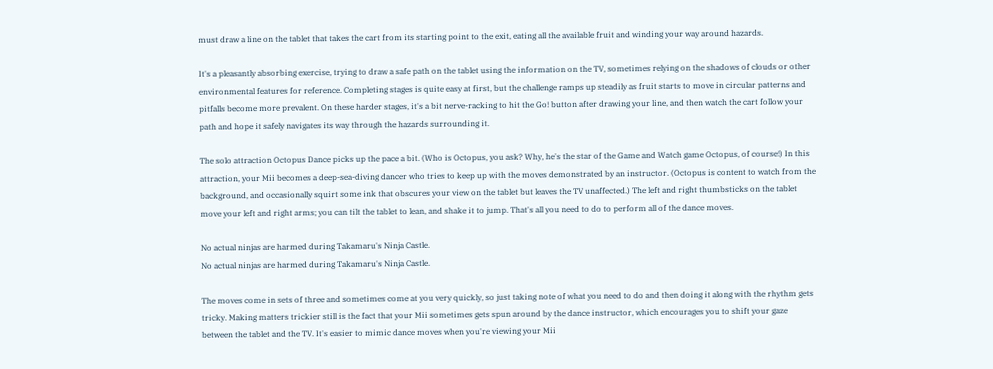must draw a line on the tablet that takes the cart from its starting point to the exit, eating all the available fruit and winding your way around hazards.

It's a pleasantly absorbing exercise, trying to draw a safe path on the tablet using the information on the TV, sometimes relying on the shadows of clouds or other environmental features for reference. Completing stages is quite easy at first, but the challenge ramps up steadily as fruit starts to move in circular patterns and pitfalls become more prevalent. On these harder stages, it's a bit nerve-racking to hit the Go! button after drawing your line, and then watch the cart follow your path and hope it safely navigates its way through the hazards surrounding it.

The solo attraction Octopus Dance picks up the pace a bit. (Who is Octopus, you ask? Why, he's the star of the Game and Watch game Octopus, of course!) In this attraction, your Mii becomes a deep-sea-diving dancer who tries to keep up with the moves demonstrated by an instructor. (Octopus is content to watch from the background, and occasionally squirt some ink that obscures your view on the tablet but leaves the TV unaffected.) The left and right thumbsticks on the tablet move your left and right arms; you can tilt the tablet to lean, and shake it to jump. That's all you need to do to perform all of the dance moves.

No actual ninjas are harmed during Takamaru's Ninja Castle.
No actual ninjas are harmed during Takamaru's Ninja Castle.

The moves come in sets of three and sometimes come at you very quickly, so just taking note of what you need to do and then doing it along with the rhythm gets tricky. Making matters trickier still is the fact that your Mii sometimes gets spun around by the dance instructor, which encourages you to shift your gaze between the tablet and the TV. It's easier to mimic dance moves when you're viewing your Mii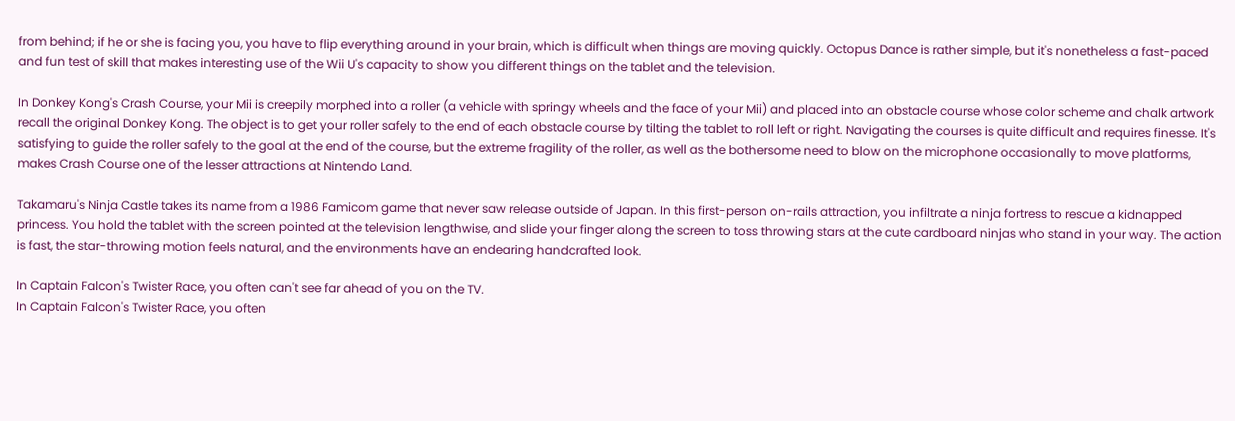from behind; if he or she is facing you, you have to flip everything around in your brain, which is difficult when things are moving quickly. Octopus Dance is rather simple, but it's nonetheless a fast-paced and fun test of skill that makes interesting use of the Wii U's capacity to show you different things on the tablet and the television.

In Donkey Kong's Crash Course, your Mii is creepily morphed into a roller (a vehicle with springy wheels and the face of your Mii) and placed into an obstacle course whose color scheme and chalk artwork recall the original Donkey Kong. The object is to get your roller safely to the end of each obstacle course by tilting the tablet to roll left or right. Navigating the courses is quite difficult and requires finesse. It's satisfying to guide the roller safely to the goal at the end of the course, but the extreme fragility of the roller, as well as the bothersome need to blow on the microphone occasionally to move platforms, makes Crash Course one of the lesser attractions at Nintendo Land.

Takamaru's Ninja Castle takes its name from a 1986 Famicom game that never saw release outside of Japan. In this first-person on-rails attraction, you infiltrate a ninja fortress to rescue a kidnapped princess. You hold the tablet with the screen pointed at the television lengthwise, and slide your finger along the screen to toss throwing stars at the cute cardboard ninjas who stand in your way. The action is fast, the star-throwing motion feels natural, and the environments have an endearing handcrafted look.

In Captain Falcon's Twister Race, you often can't see far ahead of you on the TV.
In Captain Falcon's Twister Race, you often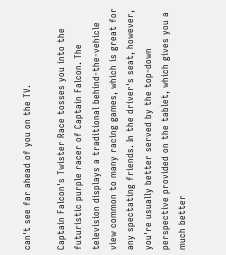can't see far ahead of you on the TV.

Captain Falcon's Twister Race tosses you into the futuristic purple racer of Captain Falcon. The television displays a traditional behind-the-vehicle view common to many racing games, which is great for any spectating friends. In the driver's seat, however, you're usually better served by the top-down perspective provided on the tablet, which gives you a much better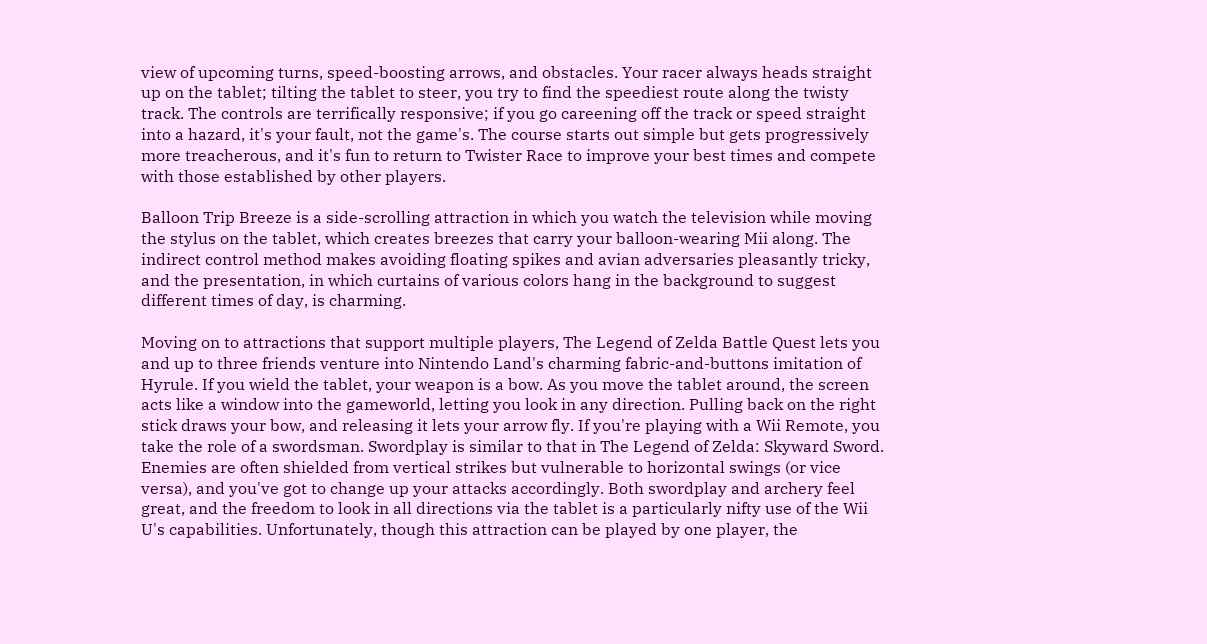view of upcoming turns, speed-boosting arrows, and obstacles. Your racer always heads straight up on the tablet; tilting the tablet to steer, you try to find the speediest route along the twisty track. The controls are terrifically responsive; if you go careening off the track or speed straight into a hazard, it's your fault, not the game's. The course starts out simple but gets progressively more treacherous, and it's fun to return to Twister Race to improve your best times and compete with those established by other players.

Balloon Trip Breeze is a side-scrolling attraction in which you watch the television while moving the stylus on the tablet, which creates breezes that carry your balloon-wearing Mii along. The indirect control method makes avoiding floating spikes and avian adversaries pleasantly tricky, and the presentation, in which curtains of various colors hang in the background to suggest different times of day, is charming.

Moving on to attractions that support multiple players, The Legend of Zelda Battle Quest lets you and up to three friends venture into Nintendo Land's charming fabric-and-buttons imitation of Hyrule. If you wield the tablet, your weapon is a bow. As you move the tablet around, the screen acts like a window into the gameworld, letting you look in any direction. Pulling back on the right stick draws your bow, and releasing it lets your arrow fly. If you're playing with a Wii Remote, you take the role of a swordsman. Swordplay is similar to that in The Legend of Zelda: Skyward Sword. Enemies are often shielded from vertical strikes but vulnerable to horizontal swings (or vice versa), and you've got to change up your attacks accordingly. Both swordplay and archery feel great, and the freedom to look in all directions via the tablet is a particularly nifty use of the Wii U's capabilities. Unfortunately, though this attraction can be played by one player, the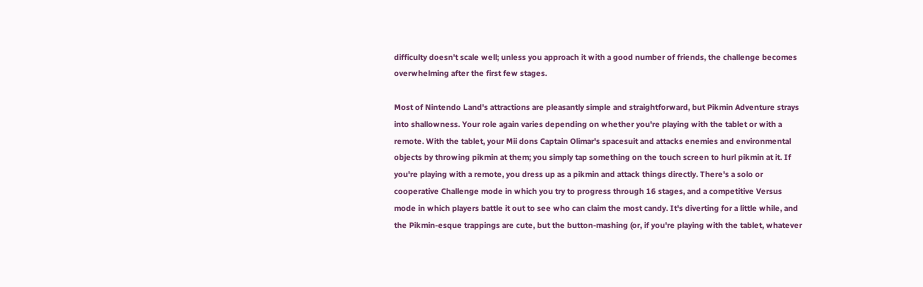difficulty doesn't scale well; unless you approach it with a good number of friends, the challenge becomes overwhelming after the first few stages.

Most of Nintendo Land's attractions are pleasantly simple and straightforward, but Pikmin Adventure strays into shallowness. Your role again varies depending on whether you're playing with the tablet or with a remote. With the tablet, your Mii dons Captain Olimar's spacesuit and attacks enemies and environmental objects by throwing pikmin at them; you simply tap something on the touch screen to hurl pikmin at it. If you're playing with a remote, you dress up as a pikmin and attack things directly. There's a solo or cooperative Challenge mode in which you try to progress through 16 stages, and a competitive Versus mode in which players battle it out to see who can claim the most candy. It's diverting for a little while, and the Pikmin-esque trappings are cute, but the button-mashing (or, if you're playing with the tablet, whatever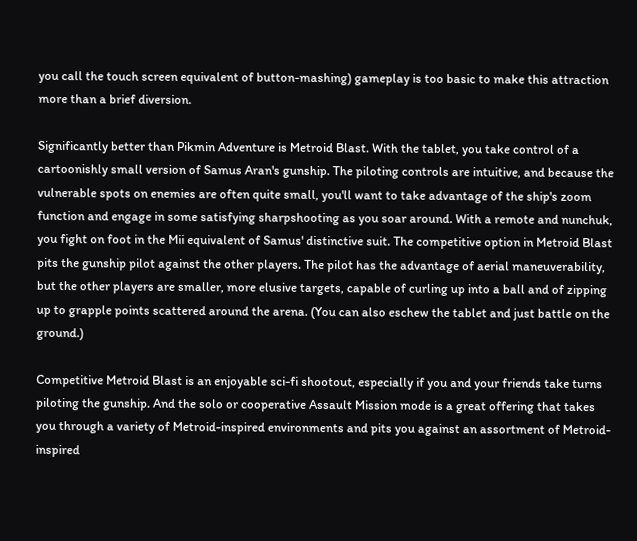you call the touch screen equivalent of button-mashing) gameplay is too basic to make this attraction more than a brief diversion.

Significantly better than Pikmin Adventure is Metroid Blast. With the tablet, you take control of a cartoonishly small version of Samus Aran's gunship. The piloting controls are intuitive, and because the vulnerable spots on enemies are often quite small, you'll want to take advantage of the ship's zoom function and engage in some satisfying sharpshooting as you soar around. With a remote and nunchuk, you fight on foot in the Mii equivalent of Samus' distinctive suit. The competitive option in Metroid Blast pits the gunship pilot against the other players. The pilot has the advantage of aerial maneuverability, but the other players are smaller, more elusive targets, capable of curling up into a ball and of zipping up to grapple points scattered around the arena. (You can also eschew the tablet and just battle on the ground.)

Competitive Metroid Blast is an enjoyable sci-fi shootout, especially if you and your friends take turns piloting the gunship. And the solo or cooperative Assault Mission mode is a great offering that takes you through a variety of Metroid-inspired environments and pits you against an assortment of Metroid-inspired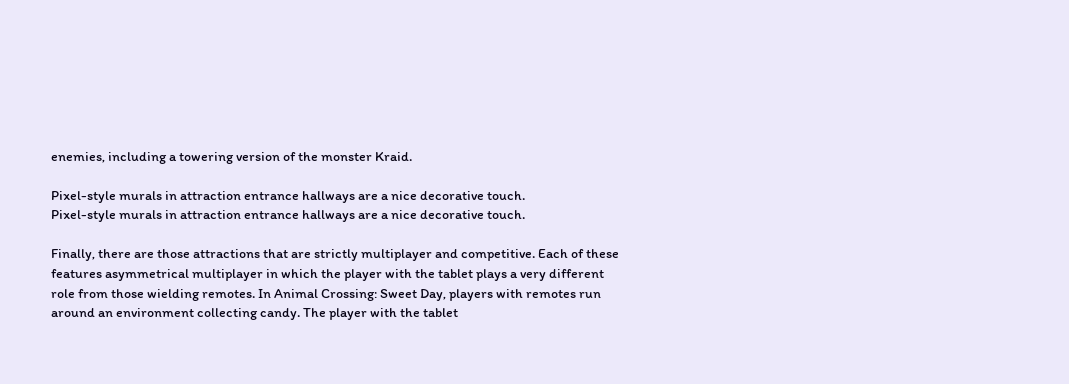enemies, including a towering version of the monster Kraid.

Pixel-style murals in attraction entrance hallways are a nice decorative touch.
Pixel-style murals in attraction entrance hallways are a nice decorative touch.

Finally, there are those attractions that are strictly multiplayer and competitive. Each of these features asymmetrical multiplayer in which the player with the tablet plays a very different role from those wielding remotes. In Animal Crossing: Sweet Day, players with remotes run around an environment collecting candy. The player with the tablet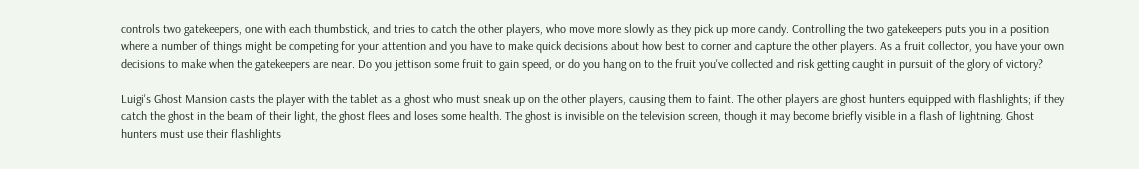controls two gatekeepers, one with each thumbstick, and tries to catch the other players, who move more slowly as they pick up more candy. Controlling the two gatekeepers puts you in a position where a number of things might be competing for your attention and you have to make quick decisions about how best to corner and capture the other players. As a fruit collector, you have your own decisions to make when the gatekeepers are near. Do you jettison some fruit to gain speed, or do you hang on to the fruit you've collected and risk getting caught in pursuit of the glory of victory?

Luigi's Ghost Mansion casts the player with the tablet as a ghost who must sneak up on the other players, causing them to faint. The other players are ghost hunters equipped with flashlights; if they catch the ghost in the beam of their light, the ghost flees and loses some health. The ghost is invisible on the television screen, though it may become briefly visible in a flash of lightning. Ghost hunters must use their flashlights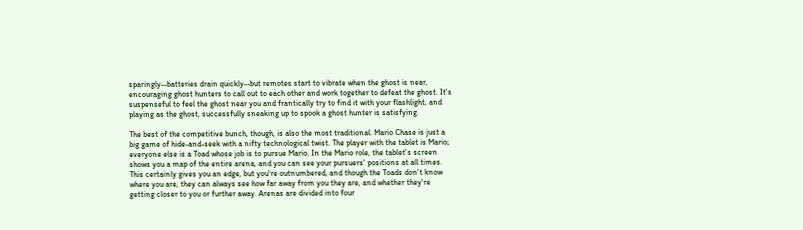sparingly--batteries drain quickly--but remotes start to vibrate when the ghost is near, encouraging ghost hunters to call out to each other and work together to defeat the ghost. It's suspenseful to feel the ghost near you and frantically try to find it with your flashlight, and playing as the ghost, successfully sneaking up to spook a ghost hunter is satisfying.

The best of the competitive bunch, though, is also the most traditional. Mario Chase is just a big game of hide-and-seek with a nifty technological twist. The player with the tablet is Mario; everyone else is a Toad whose job is to pursue Mario. In the Mario role, the tablet's screen shows you a map of the entire arena, and you can see your pursuers' positions at all times. This certainly gives you an edge, but you're outnumbered, and though the Toads don't know where you are, they can always see how far away from you they are, and whether they're getting closer to you or further away. Arenas are divided into four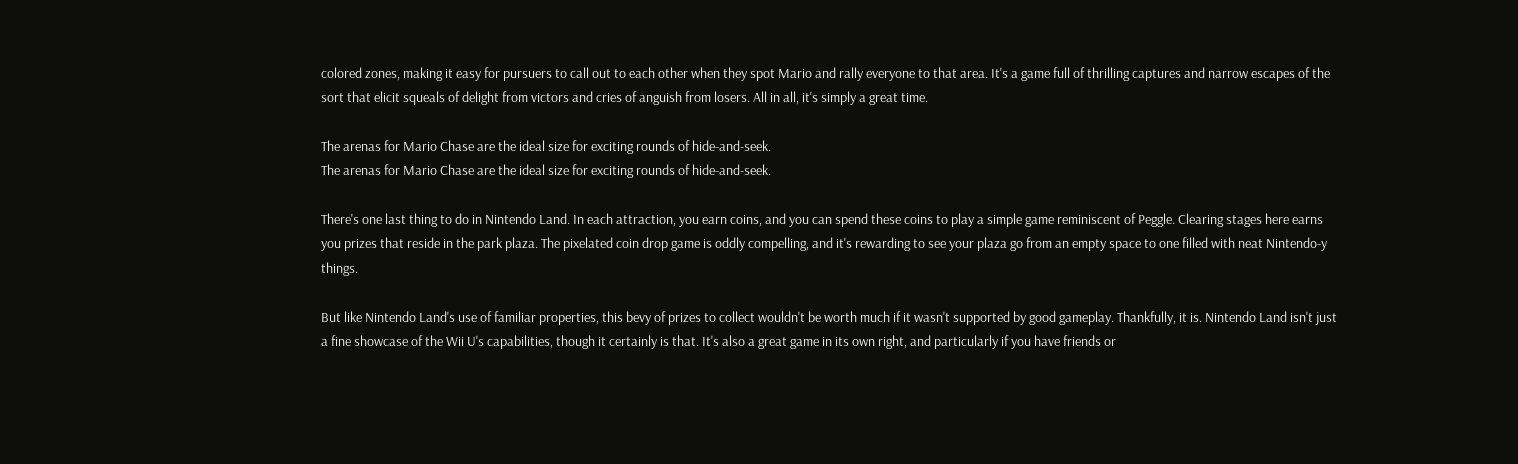colored zones, making it easy for pursuers to call out to each other when they spot Mario and rally everyone to that area. It's a game full of thrilling captures and narrow escapes of the sort that elicit squeals of delight from victors and cries of anguish from losers. All in all, it's simply a great time.

The arenas for Mario Chase are the ideal size for exciting rounds of hide-and-seek.
The arenas for Mario Chase are the ideal size for exciting rounds of hide-and-seek.

There's one last thing to do in Nintendo Land. In each attraction, you earn coins, and you can spend these coins to play a simple game reminiscent of Peggle. Clearing stages here earns you prizes that reside in the park plaza. The pixelated coin drop game is oddly compelling, and it's rewarding to see your plaza go from an empty space to one filled with neat Nintendo-y things.

But like Nintendo Land's use of familiar properties, this bevy of prizes to collect wouldn't be worth much if it wasn't supported by good gameplay. Thankfully, it is. Nintendo Land isn't just a fine showcase of the Wii U's capabilities, though it certainly is that. It's also a great game in its own right, and particularly if you have friends or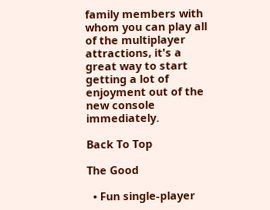family members with whom you can play all of the multiplayer attractions, it's a great way to start getting a lot of enjoyment out of the new console immediately.

Back To Top

The Good

  • Fun single-player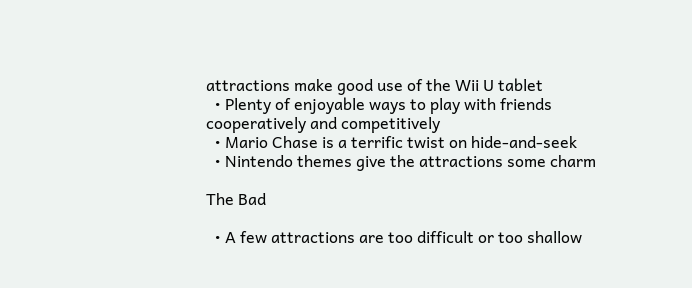attractions make good use of the Wii U tablet
  • Plenty of enjoyable ways to play with friends cooperatively and competitively
  • Mario Chase is a terrific twist on hide-and-seek
  • Nintendo themes give the attractions some charm

The Bad

  • A few attractions are too difficult or too shallow